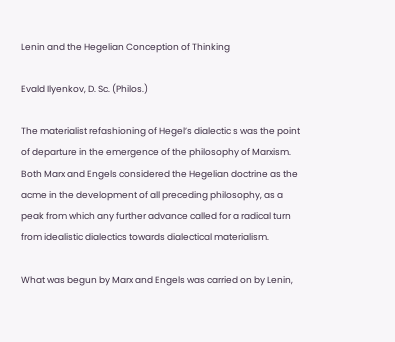Lenin and the Hegelian Conception of Thinking

Evald Ilyenkov, D. Sc. (Philos.)

The materialist refashioning of Hegel’s dialectic s was the point of departure in the emergence of the philosophy of Marxism. Both Marx and Engels considered the Hegelian doctrine as the acme in the development of all preceding philosophy, as a peak from which any further advance called for a radical turn from idealistic dialectics towards dialectical materialism.

What was begun by Marx and Engels was carried on by Lenin,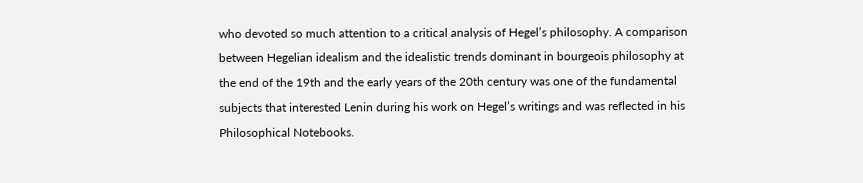who devoted so much attention to a critical analysis of Hegel’s philosophy. A comparison between Hegelian idealism and the idealistic trends dominant in bourgeois philosophy at the end of the 19th and the early years of the 20th century was one of the fundamental subjects that interested Lenin during his work on Hegel’s writings and was reflected in his Philosophical Notebooks.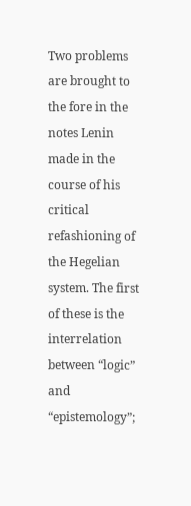Two problems are brought to the fore in the notes Lenin made in the course of his critical refashioning of the Hegelian system. The first of these is the interrelation between “logicˮ and “epistemologyˮ;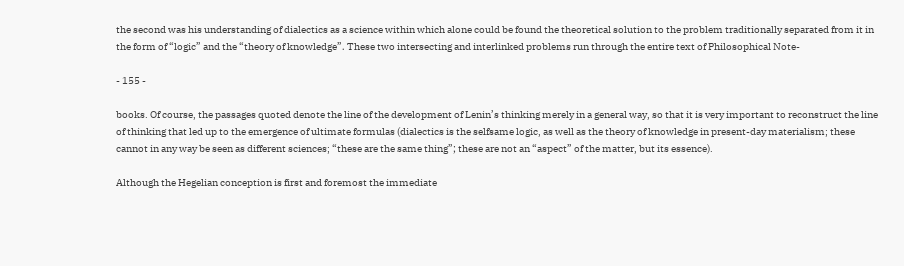the second was his understanding of dialectics as a science within which alone could be found the theoretical solution to the problem traditionally separated from it in the form of “logicˮ and the “theory of knowledgeˮ. These two intersecting and interlinked problems run through the entire text of Philosophical Note-

- 155 -

books. Of course, the passages quoted denote the line of the development of Lenin’s thinking merely in a general way, so that it is very important to reconstruct the line of thinking that led up to the emergence of ultimate formulas (dialectics is the selfsame logic, as well as the theory of knowledge in present-day materialism; these cannot in any way be seen as different sciences; “these are the same thingˮ; these are not an “aspectˮ of the matter, but its essence).

Although the Hegelian conception is first and foremost the immediate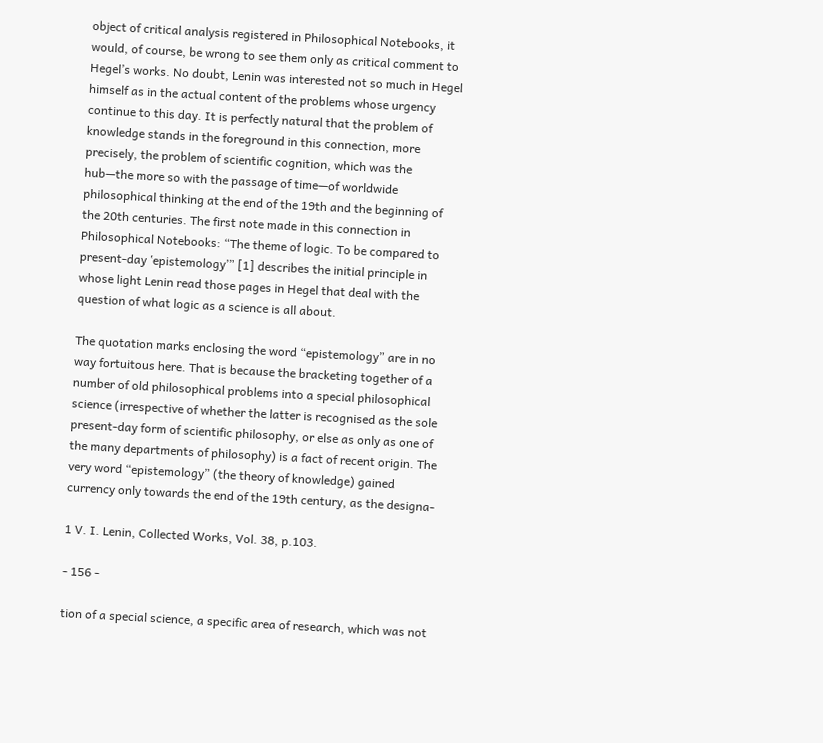object of critical analysis registered in Philosophical Notebooks, it would, of course, be wrong to see them only as critical comment to Hegel’s works. No doubt, Lenin was interested not so much in Hegel himself as in the actual content of the problems whose urgency continue to this day. It is perfectly natural that the problem of knowledge stands in the foreground in this connection, more precisely, the problem of scientific cognition, which was the hub—the more so with the passage of time—of worldwide philosophical thinking at the end of the 19th and the beginning of the 20th centuries. The first note made in this connection in Philosophical Notebooks: “The theme of logic. To be compared to present-day ‛epistemology’ˮ [1] describes the initial principle in whose light Lenin read those pages in Hegel that deal with the question of what logic as a science is all about.

The quotation marks enclosing the word “epistemologyˮ are in no way fortuitous here. That is because the bracketing together of a number of old philosophical problems into a special philosophical science (irrespective of whether the latter is recognised as the sole present-day form of scientific philosophy, or else as only as one of the many departments of philosophy) is a fact of recent origin. The very word “epistemologyˮ (the theory of knowledge) gained currency only towards the end of the 19th century, as the designa-

1 V. I. Lenin, Collected Works, Vol. 38, p.103.

- 156 -

tion of a special science, a specific area of research, which was not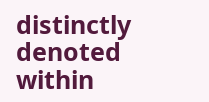distinctly denoted within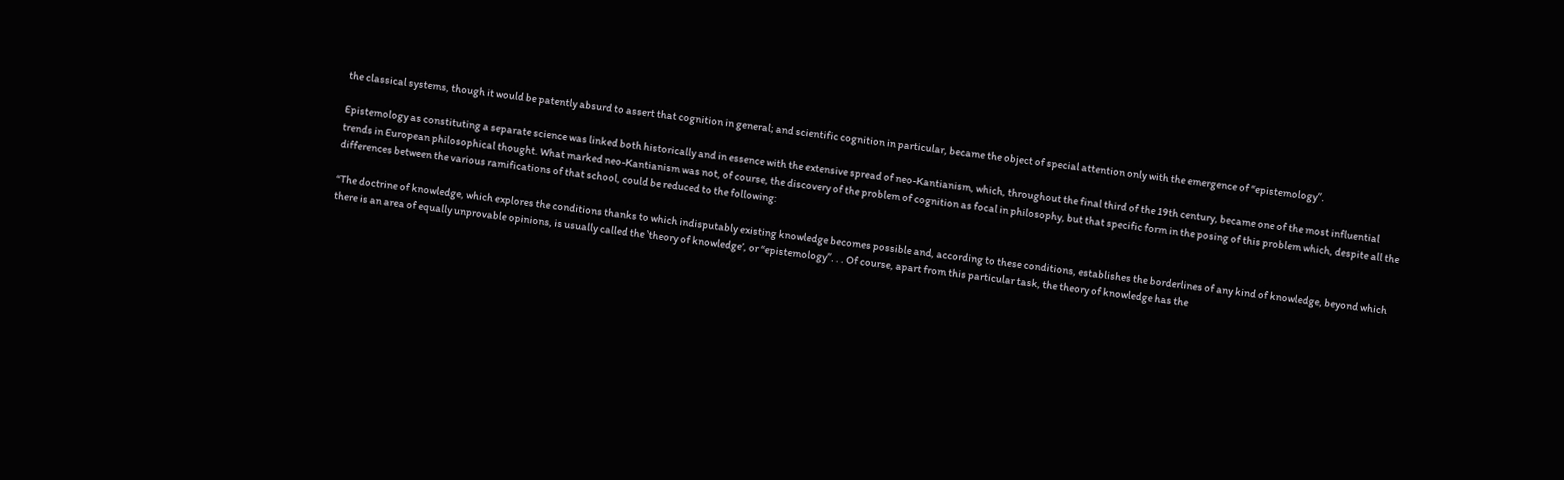the classical systems, though it would be patently absurd to assert that cognition in general; and scientific cognition in particular, became the object of special attention only with the emergence of “epistemologyˮ.

Epistemology as constituting a separate science was linked both historically and in essence with the extensive spread of neo-Kantianism, which, throughout the final third of the 19th century, became one of the most influential trends in European philosophical thought. What marked neo-Kantianism was not, of course, the discovery of the problem of cognition as focal in philosophy, but that specific form in the posing of this problem which, despite all the differences between the various ramifications of that school, could be reduced to the following:

“The doctrine of knowledge, which explores the conditions thanks to which indisputably existing knowledge becomes possible and, according to these conditions, establishes the borderlines of any kind of knowledge, beyond which there is an area of equally unprovable opinions, is usually called the ‛theory of knowledge’, or “epistemologyˮ. . . Of course, apart from this particular task, the theory of knowledge has the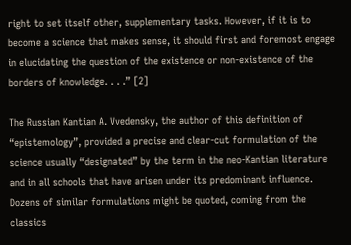right to set itself other, supplementary tasks. However, if it is to become a science that makes sense, it should first and foremost engage in elucidating the question of the existence or non-existence of the borders of knowledge. . . .ˮ [2]

The Russian Kantian A. Vvedensky, the author of this definition of “epistemologyˮ, provided a precise and clear-cut formulation of the science usually “designatedˮ by the term in the neo-Kantian literature and in all schools that have arisen under its predominant influence. Dozens of similar formulations might be quoted, coming from the classics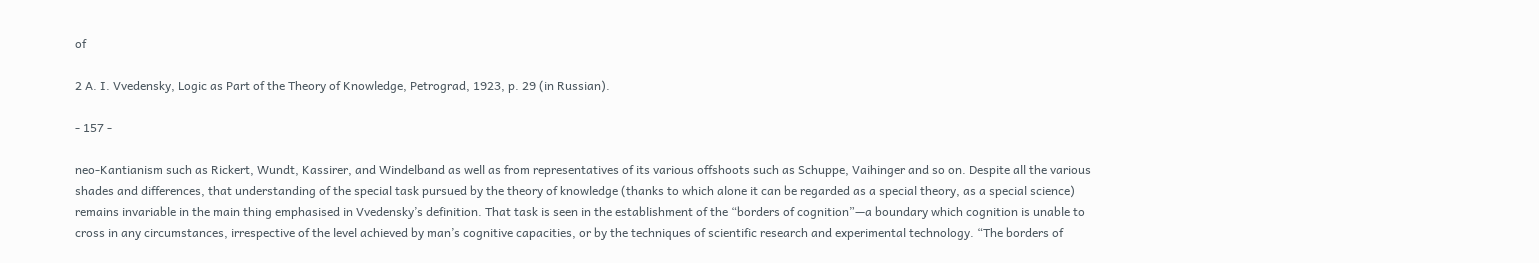of

2 A. I. Vvedensky, Logic as Part of the Theory of Knowledge, Petrograd, 1923, p. 29 (in Russian).

- 157 -

neo-Kantianism such as Rickert, Wundt, Kassirer, and Windelband as well as from representatives of its various offshoots such as Schuppe, Vaihinger and so on. Despite all the various shades and differences, that understanding of the special task pursued by the theory of knowledge (thanks to which alone it can be regarded as a special theory, as a special science) remains invariable in the main thing emphasised in Vvedensky’s definition. That task is seen in the establishment of the “borders of cognitionˮ—a boundary which cognition is unable to cross in any circumstances, irrespective of the level achieved by man’s cognitive capacities, or by the techniques of scientific research and experimental technology. “The borders of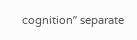cognitionˮ separate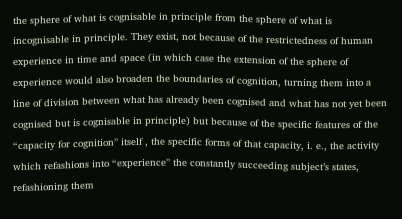the sphere of what is cognisable in principle from the sphere of what is incognisable in principle. They exist, not because of the restrictedness of human experience in time and space (in which case the extension of the sphere of experience would also broaden the boundaries of cognition, turning them into a line of division between what has already been cognised and what has not yet been cognised but is cognisable in principle) but because of the specific features of the “capacity for cognitionˮ itself , the specific forms of that capacity, i. e., the activity which refashions into “experienceˮ the constantly succeeding subject’s states, refashioning them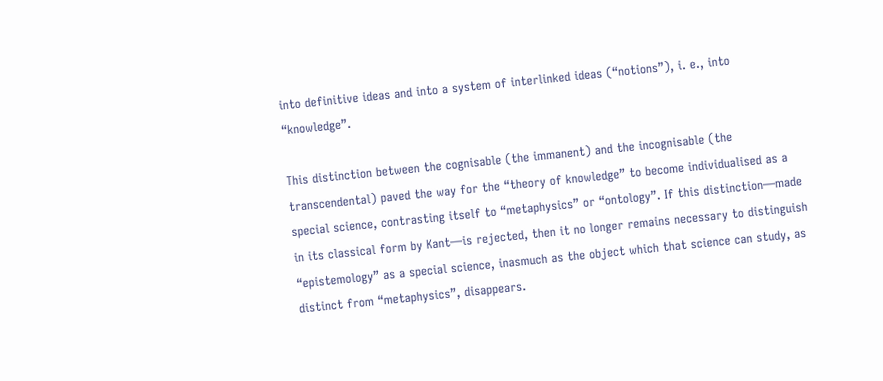into definitive ideas and into a system of interlinked ideas (“notionsˮ), i. e., into “knowledgeˮ.

This distinction between the cognisable (the immanent) and the incognisable (the transcendental) paved the way for the “theory of knowledgeˮ to become individualised as a special science, contrasting itself to “metaphysicsˮ or “ontologyˮ. If this distinction—made in its classical form by Kant—is rejected, then it no longer remains necessary to distinguish “epistemologyˮ as a special science, inasmuch as the object which that science can study, as distinct from “metaphysicsˮ, disappears.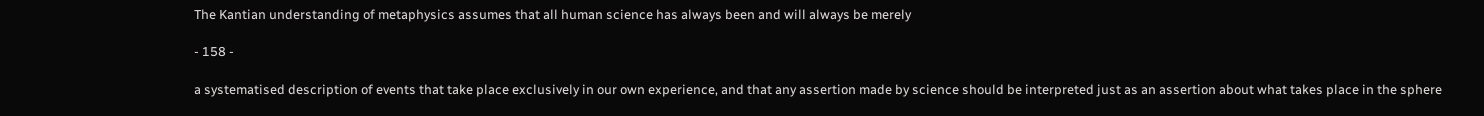The Kantian understanding of metaphysics assumes that all human science has always been and will always be merely

- 158 -

a systematised description of events that take place exclusively in our own experience, and that any assertion made by science should be interpreted just as an assertion about what takes place in the sphere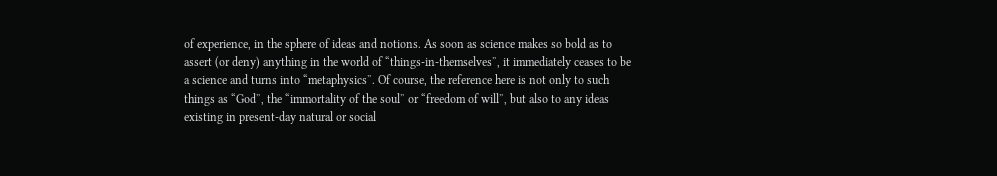of experience, in the sphere of ideas and notions. As soon as science makes so bold as to assert (or deny) anything in the world of “things-in-themselvesˮ, it immediately ceases to be a science and turns into “metaphysicsˮ. Of course, the reference here is not only to such things as “Godˮ, the “immortality of the soulˮ or “freedom of willˮ, but also to any ideas existing in present-day natural or social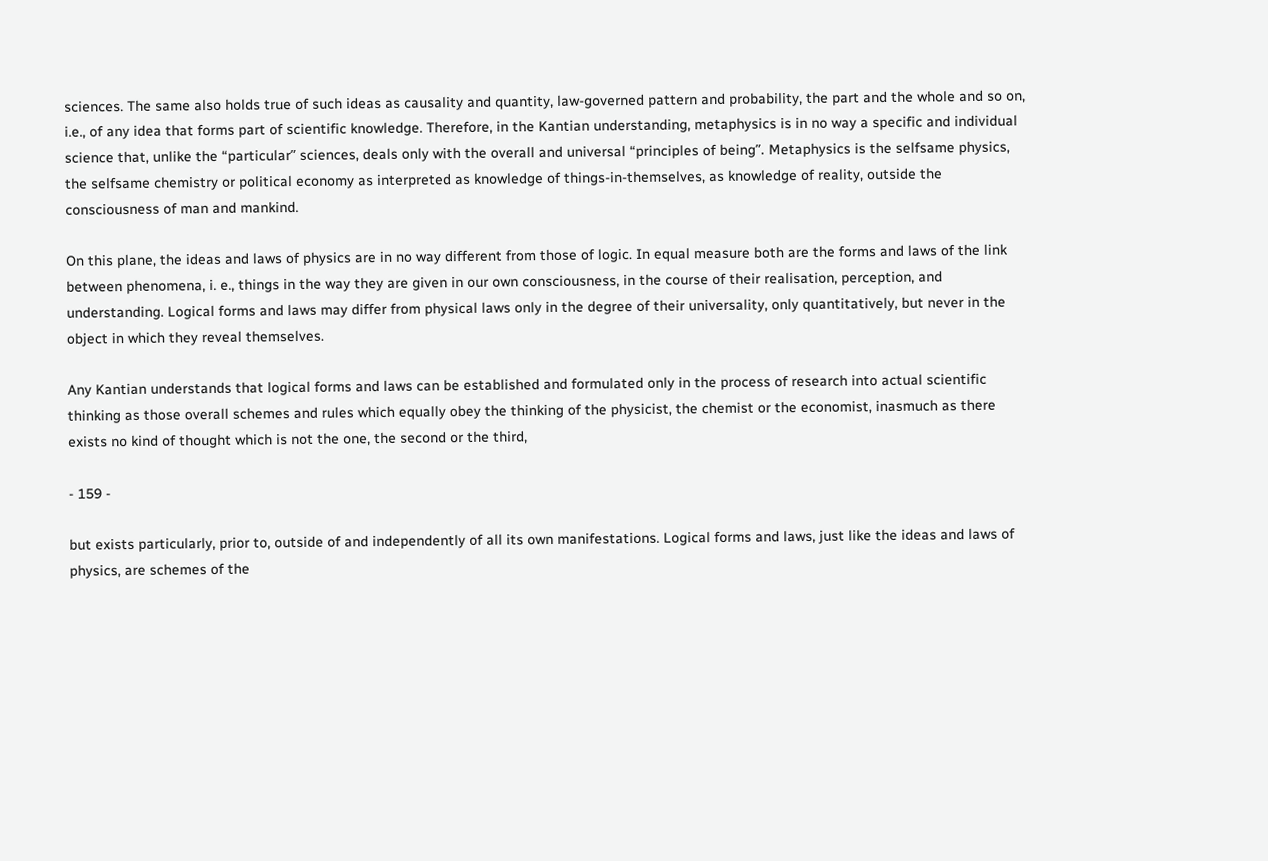sciences. The same also holds true of such ideas as causality and quantity, law-governed pattern and probability, the part and the whole and so on, i.e., of any idea that forms part of scientific knowledge. Therefore, in the Kantian understanding, metaphysics is in no way a specific and individual science that, unlike the “particularˮ sciences, deals only with the overall and universal “principles of beingˮ. Metaphysics is the selfsame physics, the selfsame chemistry or political economy as interpreted as knowledge of things-in-themselves, as knowledge of reality, outside the consciousness of man and mankind.

On this plane, the ideas and laws of physics are in no way different from those of logic. In equal measure both are the forms and laws of the link between phenomena, i. e., things in the way they are given in our own consciousness, in the course of their realisation, perception, and understanding. Logical forms and laws may differ from physical laws only in the degree of their universality, only quantitatively, but never in the object in which they reveal themselves.

Any Kantian understands that logical forms and laws can be established and formulated only in the process of research into actual scientific thinking as those overall schemes and rules which equally obey the thinking of the physicist, the chemist or the economist, inasmuch as there exists no kind of thought which is not the one, the second or the third,

- 159 -

but exists particularly, prior to, outside of and independently of all its own manifestations. Logical forms and laws, just like the ideas and laws of physics, are schemes of the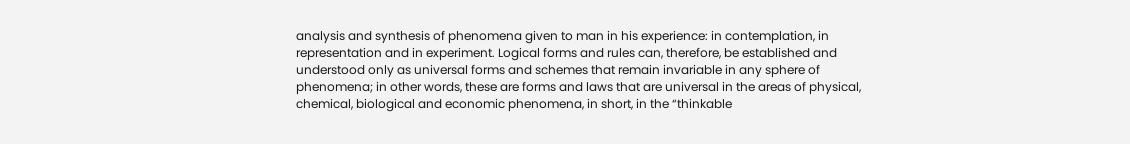analysis and synthesis of phenomena given to man in his experience: in contemplation, in representation and in experiment. Logical forms and rules can, therefore, be established and understood only as universal forms and schemes that remain invariable in any sphere of phenomena; in other words, these are forms and laws that are universal in the areas of physical, chemical, biological and economic phenomena, in short, in the “thinkable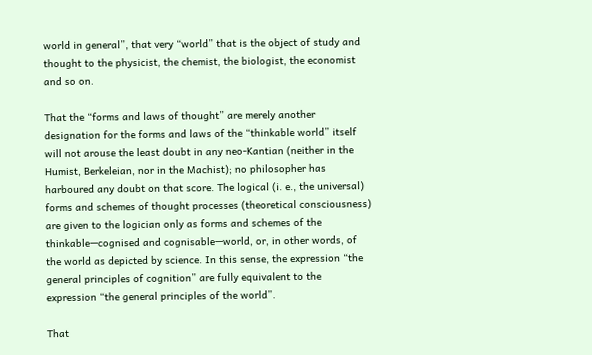world in generalˮ, that very “worldˮ that is the object of study and thought to the physicist, the chemist, the biologist, the economist and so on.

That the “forms and laws of thoughtˮ are merely another designation for the forms and laws of the “thinkable worldˮ itself will not arouse the least doubt in any neo-Kantian (neither in the Humist, Berkeleian, nor in the Machist); no philosopher has harboured any doubt on that score. The logical (i. e., the universal) forms and schemes of thought processes (theoretical consciousness) are given to the logician only as forms and schemes of the thinkable—cognised and cognisable—world, or, in other words, of the world as depicted by science. In this sense, the expression “the general principles of cognitionˮ are fully equivalent to the expression “the general principles of the worldˮ.

That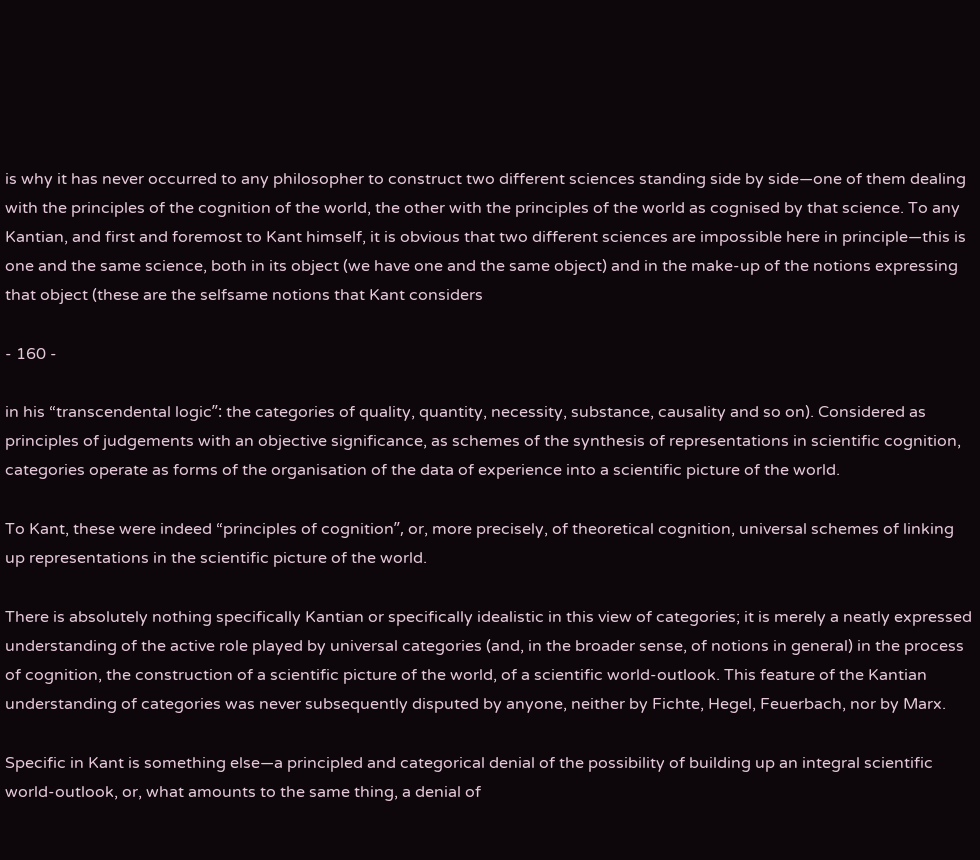is why it has never occurred to any philosopher to construct two different sciences standing side by side—one of them dealing with the principles of the cognition of the world, the other with the principles of the world as cognised by that science. To any Kantian, and first and foremost to Kant himself, it is obvious that two different sciences are impossible here in principle—this is one and the same science, both in its object (we have one and the same object) and in the make-up of the notions expressing that object (these are the selfsame notions that Kant considers

- 160 -

in his “transcendental logicˮ: the categories of quality, quantity, necessity, substance, causality and so on). Considered as principles of judgements with an objective significance, as schemes of the synthesis of representations in scientific cognition, categories operate as forms of the organisation of the data of experience into a scientific picture of the world.

To Kant, these were indeed “principles of cognitionˮ, or, more precisely, of theoretical cognition, universal schemes of linking up representations in the scientific picture of the world.

There is absolutely nothing specifically Kantian or specifically idealistic in this view of categories; it is merely a neatly expressed understanding of the active role played by universal categories (and, in the broader sense, of notions in general) in the process of cognition, the construction of a scientific picture of the world, of a scientific world-outlook. This feature of the Kantian understanding of categories was never subsequently disputed by anyone, neither by Fichte, Hegel, Feuerbach, nor by Marx.

Specific in Kant is something else—a principled and categorical denial of the possibility of building up an integral scientific world-outlook, or, what amounts to the same thing, a denial of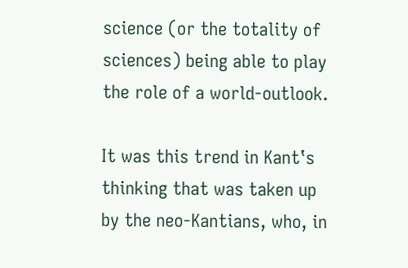science (or the totality of sciences) being able to play the role of a world-outlook.

It was this trend in Kant‛s thinking that was taken up by the neo-Kantians, who, in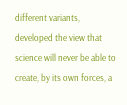different variants, developed the view that science will never be able to create, by its own forces, a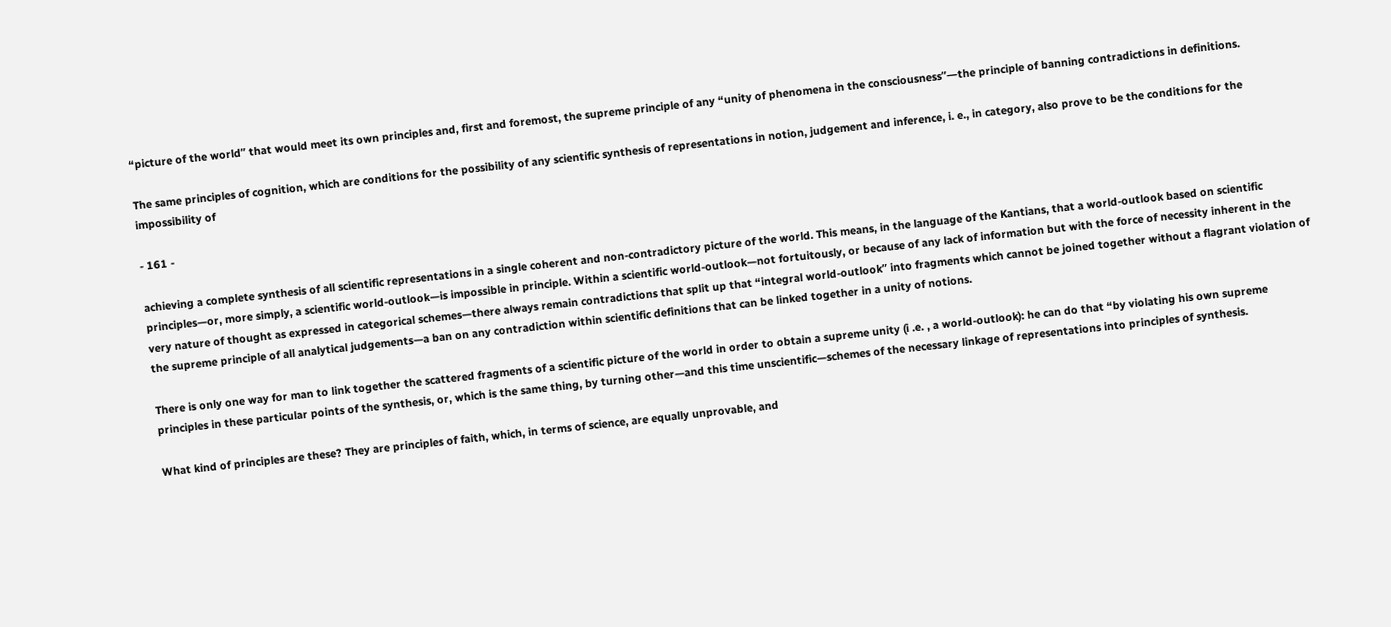“picture of the worldˮ that would meet its own principles and, first and foremost, the supreme principle of any “unity of phenomena in the consciousnessˮ—the principle of banning contradictions in definitions.

The same principles of cognition, which are conditions for the possibility of any scientific synthesis of representations in notion, judgement and inference, i. e., in category, also prove to be the conditions for the impossibility of

- 161 -

achieving a complete synthesis of all scientific representations in a single coherent and non-contradictory picture of the world. This means, in the language of the Kantians, that a world-outlook based on scientific principles—or, more simply, a scientific world-outlook—is impossible in principle. Within a scientific world-outlook—not fortuitously, or because of any lack of information but with the force of necessity inherent in the very nature of thought as expressed in categorical schemes—there always remain contradictions that split up that “integral world-outlookˮ into fragments which cannot be joined together without a flagrant violation of the supreme principle of all analytical judgements—a ban on any contradiction within scientific definitions that can be linked together in a unity of notions.

There is only one way for man to link together the scattered fragments of a scientific picture of the world in order to obtain a supreme unity (i .e. , a world-outlook): he can do that “by violating his own supreme principles in these particular points of the synthesis, or, which is the same thing, by turning other—and this time unscientific—schemes of the necessary linkage of representations into principles of synthesis.

What kind of principles are these? They are principles of faith, which, in terms of science, are equally unprovable, and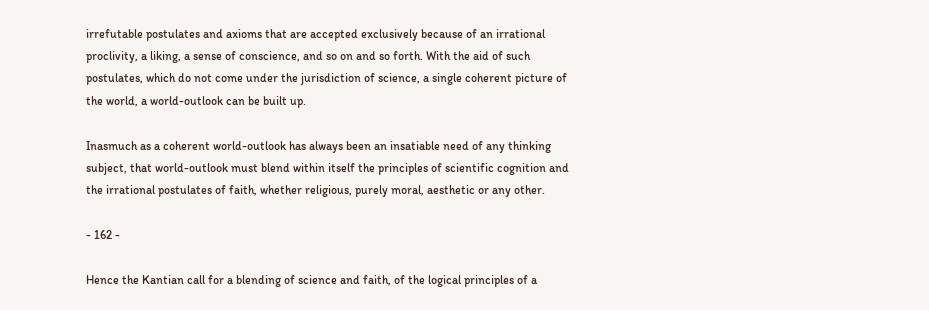irrefutable postulates and axioms that are accepted exclusively because of an irrational proclivity, a liking, a sense of conscience, and so on and so forth. With the aid of such postulates, which do not come under the jurisdiction of science, a single coherent picture of the world, a world-outlook can be built up.

Inasmuch as a coherent world-outlook has always been an insatiable need of any thinking subject, that world-outlook must blend within itself the principles of scientific cognition and the irrational postulates of faith, whether religious, purely moral, aesthetic or any other.

- 162 -

Hence the Kantian call for a blending of science and faith, of the logical principles of a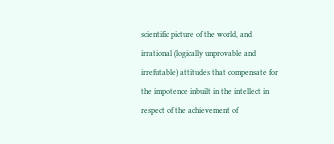scientific picture of the world, and irrational (logically unprovable and irrefutable) attitudes that compensate for the impotence inbuilt in the intellect in respect of the achievement of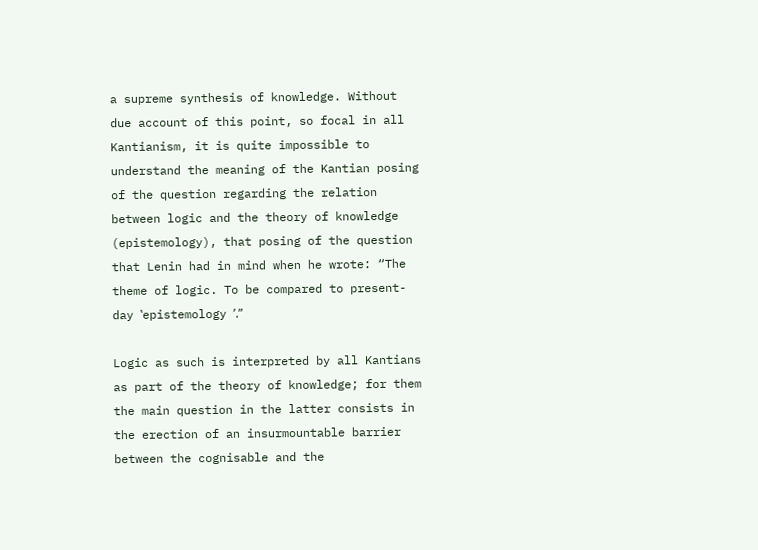a supreme synthesis of knowledge. Without due account of this point, so focal in all Kantianism, it is quite impossible to understand the meaning of the Kantian posing of the question regarding the relation between logic and the theory of knowledge (epistemology), that posing of the question that Lenin had in mind when he wrote: “The theme of logic. To be compared to present-day ‛epistemology ’.ˮ

Logic as such is interpreted by all Kantians as part of the theory of knowledge; for them the main question in the latter consists in the erection of an insurmountable barrier between the cognisable and the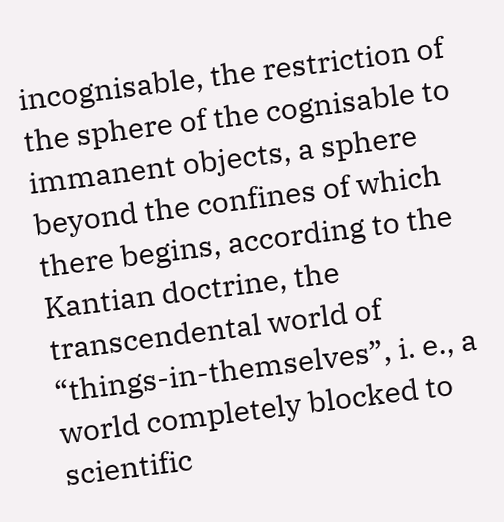incognisable, the restriction of the sphere of the cognisable to immanent objects, a sphere beyond the confines of which there begins, according to the Kantian doctrine, the transcendental world of “things-in-themselvesˮ, i. e., a world completely blocked to scientific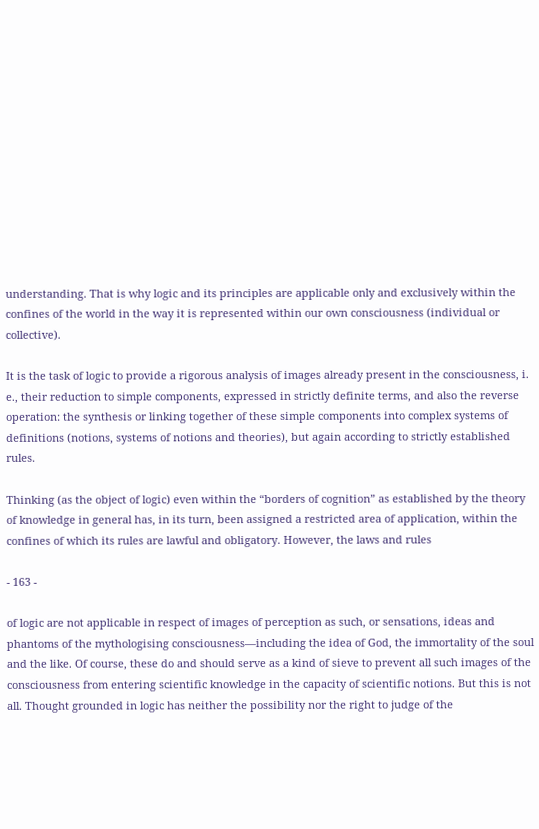understanding. That is why logic and its principles are applicable only and exclusively within the confines of the world in the way it is represented within our own consciousness (individual or collective).

It is the task of logic to provide a rigorous analysis of images already present in the consciousness, i. e., their reduction to simple components, expressed in strictly definite terms, and also the reverse operation: the synthesis or linking together of these simple components into complex systems of definitions (notions, systems of notions and theories), but again according to strictly established rules.

Thinking (as the object of logic) even within the “borders of cognitionˮ as established by the theory of knowledge in general has, in its turn, been assigned a restricted area of application, within the confines of which its rules are lawful and obligatory. However, the laws and rules

- 163 -

of logic are not applicable in respect of images of perception as such, or sensations, ideas and phantoms of the mythologising consciousness—including the idea of God, the immortality of the soul and the like. Of course, these do and should serve as a kind of sieve to prevent all such images of the consciousness from entering scientific knowledge in the capacity of scientific notions. But this is not all. Thought grounded in logic has neither the possibility nor the right to judge of the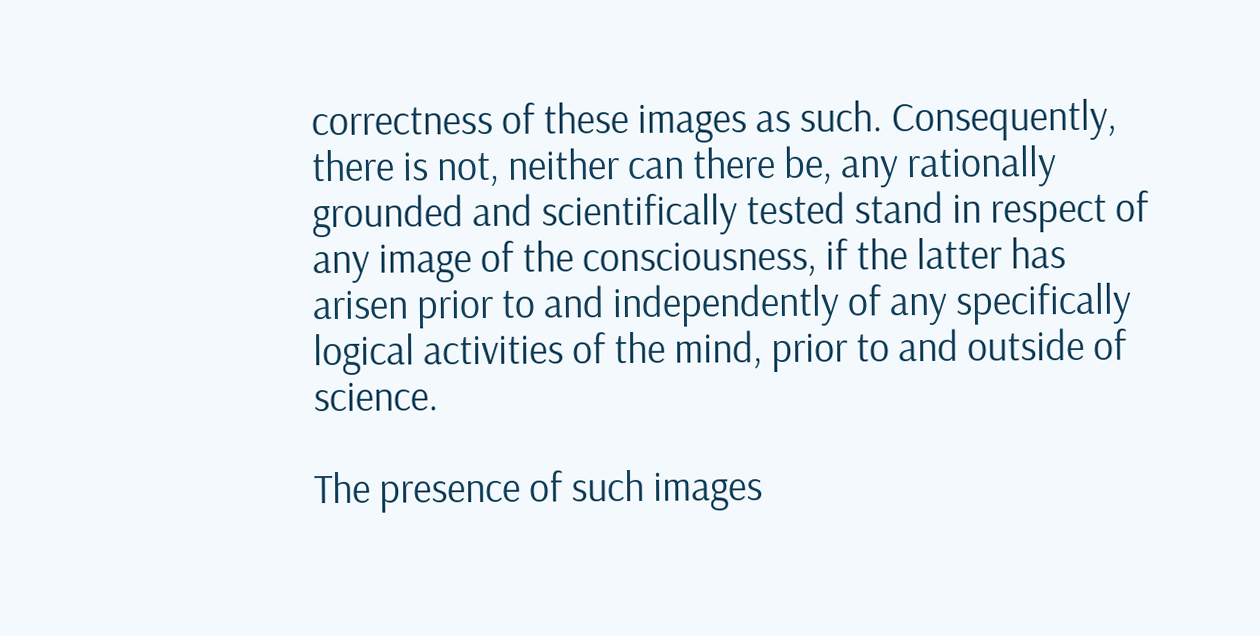correctness of these images as such. Consequently, there is not, neither can there be, any rationally grounded and scientifically tested stand in respect of any image of the consciousness, if the latter has arisen prior to and independently of any specifically logical activities of the mind, prior to and outside of science.

The presence of such images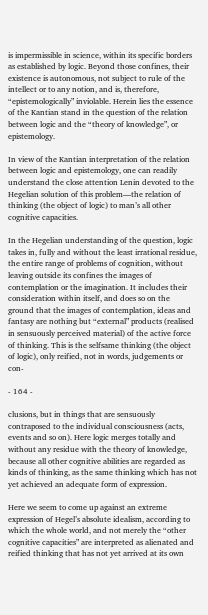is impermissible in science, within its specific borders as established by logic. Beyond those confines, their existence is autonomous, not subject to rule of the intellect or to any notion, and is, therefore, “epistemologicallyˮ inviolable. Herein lies the essence of the Kantian stand in the question of the relation between logic and the “theory of knowledgeˮ, or epistemology.

In view of the Kantian interpretation of the relation between logic and epistemology, one can readily understand the close attention Lenin devoted to the Hegelian solution of this problem—the relation of thinking (the object of logic) to man’s all other cognitive capacities.

In the Hegelian understanding of the question, logic takes in, fully and without the least irrational residue, the entire range of problems of cognition, without leaving outside its confines the images of contemplation or the imagination. It includes their consideration within itself, and does so on the ground that the images of contemplation, ideas and fantasy are nothing but “externalˮ products (realised in sensuously perceived material) of the active force of thinking. This is the selfsame thinking (the object of logic), only reified, not in words, judgements or con-

- 164 -

clusions, but in things that are sensuously contraposed to the individual consciousness (acts, events and so on). Here logic merges totally and without any residue with the theory of knowledge, because all other cognitive abilities are regarded as kinds of thinking, as the same thinking which has not yet achieved an adequate form of expression.

Here we seem to come up against an extreme expression of Hegel’s absolute idealism, according to which the whole world, and not merely the “other cognitive capacitiesˮ are interpreted as alienated and reified thinking that has not yet arrived at its own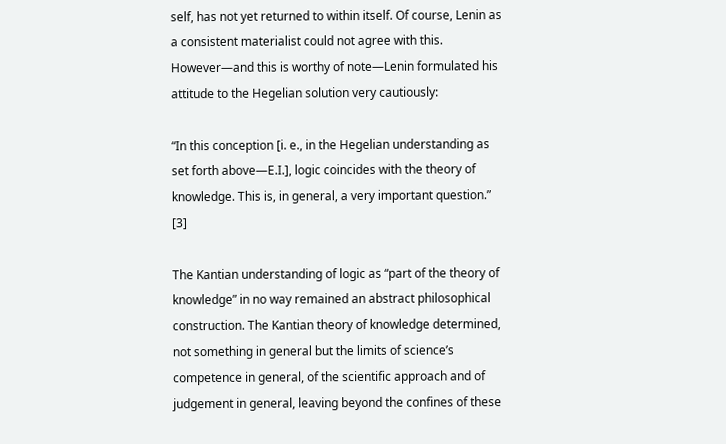self, has not yet returned to within itself. Of course, Lenin as a consistent materialist could not agree with this. However—and this is worthy of note—Lenin formulated his attitude to the Hegelian solution very cautiously:

“In this conception [i. e., in the Hegelian understanding as set forth above—E.I.], logic coincides with the theory of knowledge. This is, in general, a very important question.ˮ [3]

The Kantian understanding of logic as “part of the theory of knowledgeˮ in no way remained an abstract philosophical construction. The Kantian theory of knowledge determined, not something in general but the limits of science’s competence in general, of the scientific approach and of judgement in general, leaving beyond the confines of these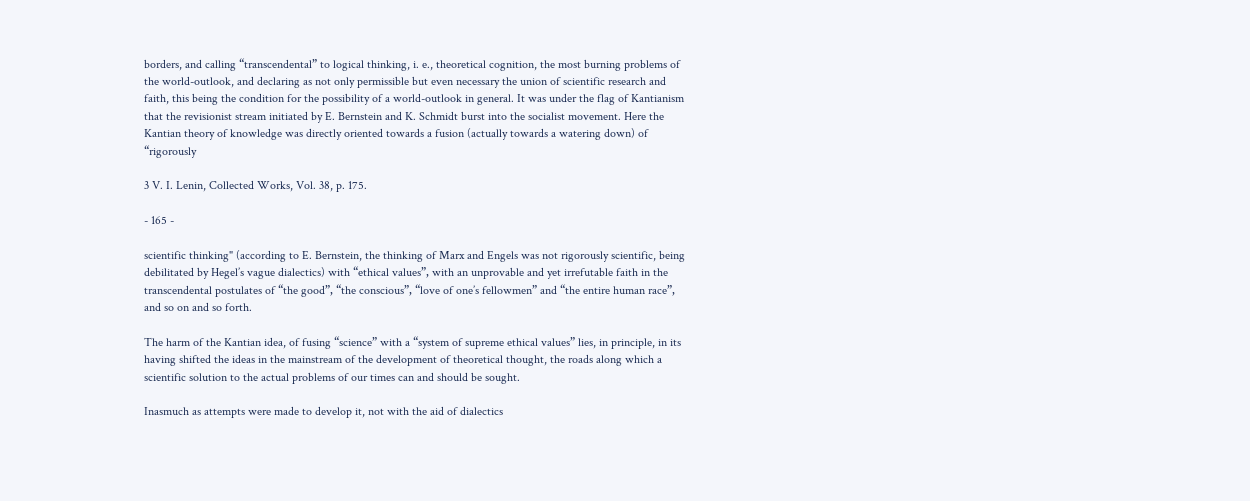borders, and calling “transcendentalˮ to logical thinking, i. e., theoretical cognition, the most burning problems of the world-outlook, and declaring as not only permissible but even necessary the union of scientific research and faith, this being the condition for the possibility of a world-outlook in general. It was under the flag of Kantianism that the revisionist stream initiated by E. Bernstein and K. Schmidt burst into the socialist movement. Here the Kantian theory of knowledge was directly oriented towards a fusion (actually towards a watering down) of “rigorously

3 V. I. Lenin, Collected Works, Vol. 38, p. 175.

- 165 -

scientific thinking" (according to E. Bernstein, the thinking of Marx and Engels was not rigorously scientific, being debilitated by Hegel’s vague dialectics) with “ethical valuesˮ, with an unprovable and yet irrefutable faith in the transcendental postulates of “the goodˮ, “the consciousˮ, “love of one’s fellowmenˮ and “the entire human raceˮ, and so on and so forth.

The harm of the Kantian idea, of fusing “scienceˮ with a “system of supreme ethical valuesˮ lies, in principle, in its having shifted the ideas in the mainstream of the development of theoretical thought, the roads along which a scientific solution to the actual problems of our times can and should be sought.

Inasmuch as attempts were made to develop it, not with the aid of dialectics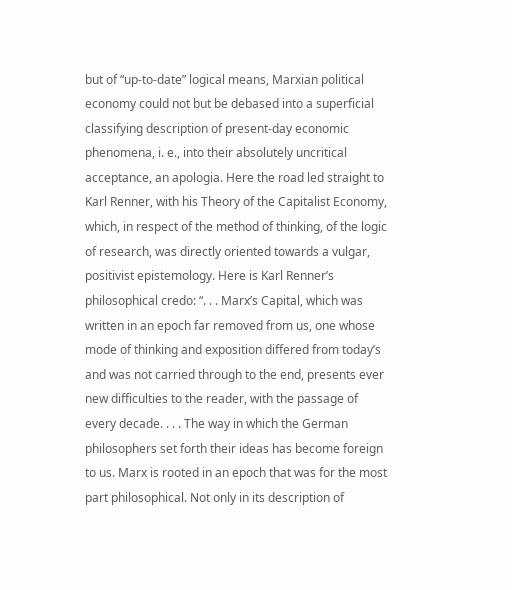but of “up-to-dateˮ logical means, Marxian political economy could not but be debased into a superficial classifying description of present-day economic phenomena, i. e., into their absolutely uncritical acceptance, an apologia. Here the road led straight to Karl Renner, with his Theory of the Capitalist Economy, which, in respect of the method of thinking, of the logic of research, was directly oriented towards a vulgar, positivist epistemology. Here is Karl Renner’s philosophical credo: “. . . Marx’s Capital, which was written in an epoch far removed from us, one whose mode of thinking and exposition differed from today’s and was not carried through to the end, presents ever new difficulties to the reader, with the passage of every decade. . . . The way in which the German philosophers set forth their ideas has become foreign to us. Marx is rooted in an epoch that was for the most part philosophical. Not only in its description of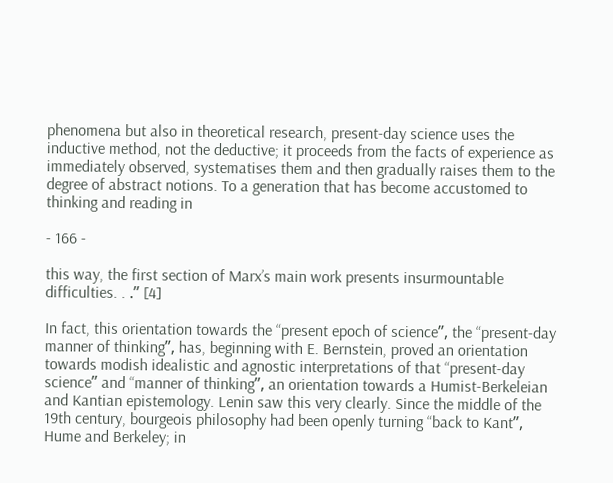phenomena but also in theoretical research, present-day science uses the inductive method, not the deductive; it proceeds from the facts of experience as immediately observed, systematises them and then gradually raises them to the degree of abstract notions. To a generation that has become accustomed to thinking and reading in

- 166 -

this way, the first section of Marx’s main work presents insurmountable difficulties. . .ˮ [4]

In fact, this orientation towards the “present epoch of scienceˮ, the “present-day manner of thinkingˮ, has, beginning with E. Bernstein, proved an orientation towards modish idealistic and agnostic interpretations of that “present-day scienceˮ and “manner of thinkingˮ, an orientation towards a Humist-Berkeleian and Kantian epistemology. Lenin saw this very clearly. Since the middle of the 19th century, bourgeois philosophy had been openly turning “back to Kantˮ, Hume and Berkeley; in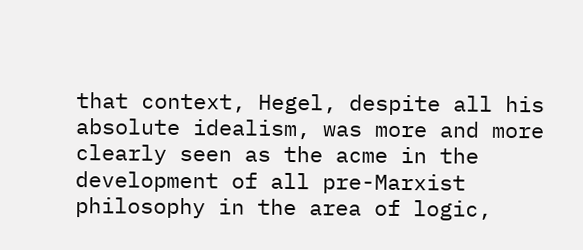that context, Hegel, despite all his absolute idealism, was more and more clearly seen as the acme in the development of all pre-Marxist philosophy in the area of logic,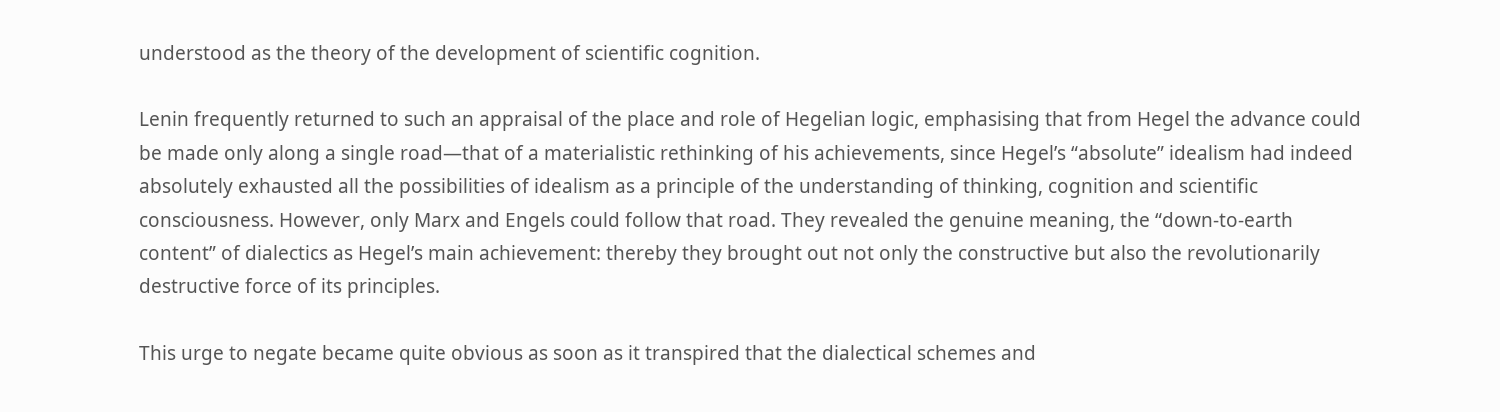understood as the theory of the development of scientific cognition.

Lenin frequently returned to such an appraisal of the place and role of Hegelian logic, emphasising that from Hegel the advance could be made only along a single road—that of a materialistic rethinking of his achievements, since Hegel’s “absoluteˮ idealism had indeed absolutely exhausted all the possibilities of idealism as a principle of the understanding of thinking, cognition and scientific consciousness. However, only Marx and Engels could follow that road. They revealed the genuine meaning, the “down-to-earth contentˮ of dialectics as Hegel’s main achievement: thereby they brought out not only the constructive but also the revolutionarily destructive force of its principles.

This urge to negate became quite obvious as soon as it transpired that the dialectical schemes and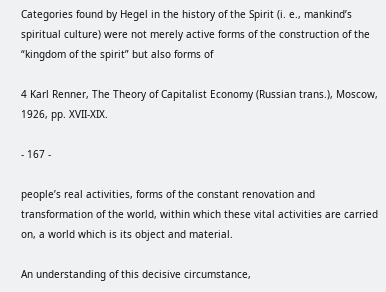Categories found by Hegel in the history of the Spirit (i. e., mankind’s spiritual culture) were not merely active forms of the construction of the “kingdom of the spiritˮ but also forms of

4 Karl Renner, The Theory of Capitalist Economy (Russian trans.), Moscow, 1926, pp. XVII-XIX.

- 167 -

people’s real activities, forms of the constant renovation and transformation of the world, within which these vital activities are carried on, a world which is its object and material.

An understanding of this decisive circumstance,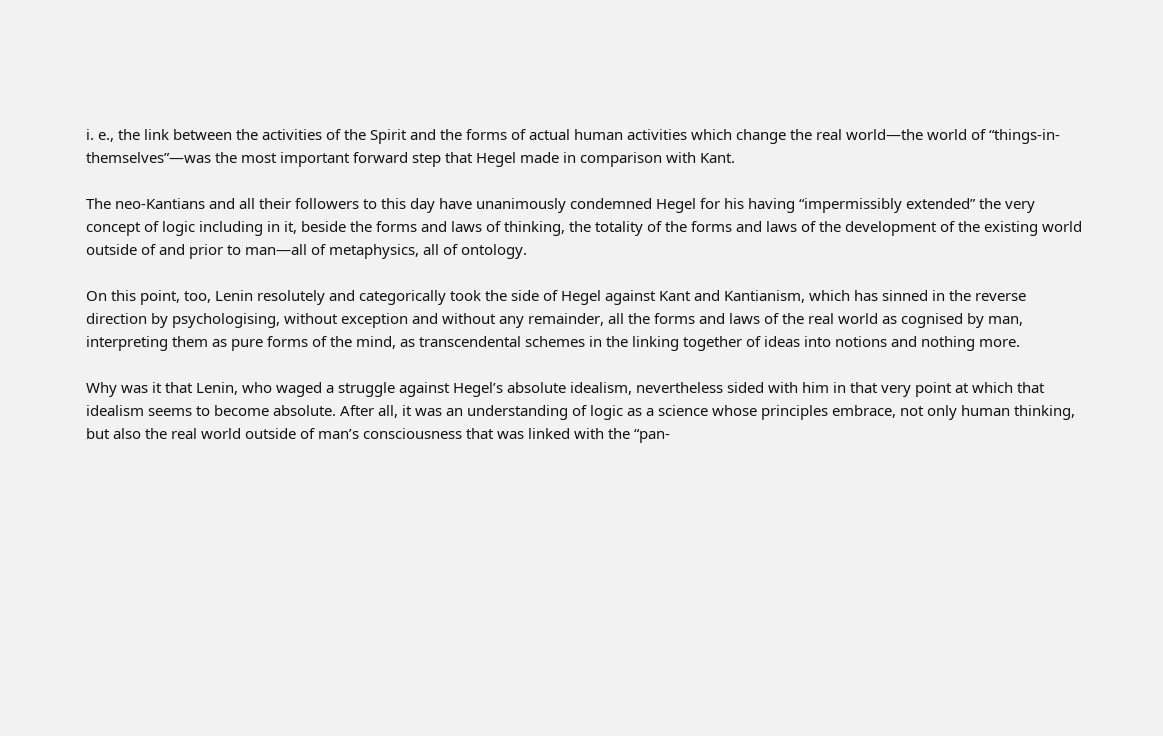i. e., the link between the activities of the Spirit and the forms of actual human activities which change the real world—the world of “things-in-themselvesˮ—was the most important forward step that Hegel made in comparison with Kant.

The neo-Kantians and all their followers to this day have unanimously condemned Hegel for his having “impermissibly extendedˮ the very concept of logic including in it, beside the forms and laws of thinking, the totality of the forms and laws of the development of the existing world outside of and prior to man—all of metaphysics, all of ontology.

On this point, too, Lenin resolutely and categorically took the side of Hegel against Kant and Kantianism, which has sinned in the reverse direction by psychologising, without exception and without any remainder, all the forms and laws of the real world as cognised by man, interpreting them as pure forms of the mind, as transcendental schemes in the linking together of ideas into notions and nothing more.

Why was it that Lenin, who waged a struggle against Hegel’s absolute idealism, nevertheless sided with him in that very point at which that idealism seems to become absolute. After all, it was an understanding of logic as a science whose principles embrace, not only human thinking, but also the real world outside of man’s consciousness that was linked with the “pan-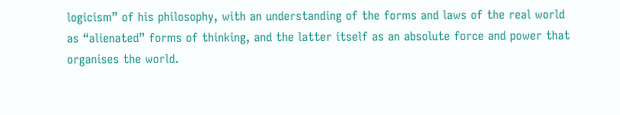logicismˮ of his philosophy, with an understanding of the forms and laws of the real world as “alienatedˮ forms of thinking, and the latter itself as an absolute force and power that organises the world.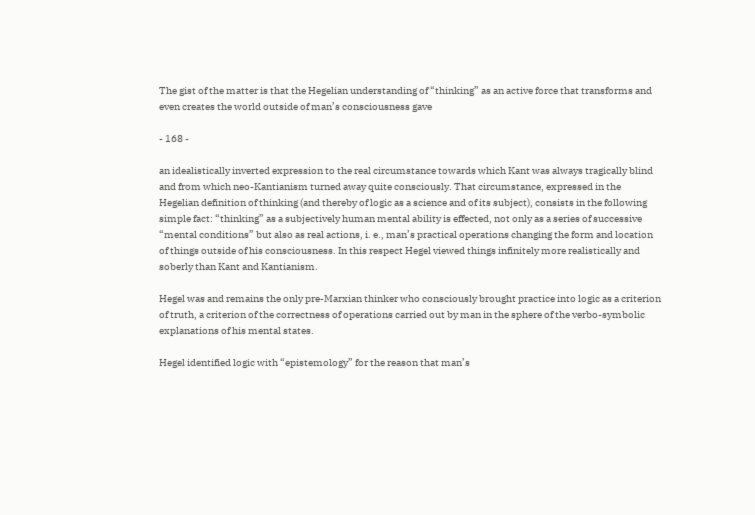The gist of the matter is that the Hegelian understanding of “thinkingˮ as an active force that transforms and even creates the world outside of man’s consciousness gave

- 168 -

an idealistically inverted expression to the real circumstance towards which Kant was always tragically blind and from which neo-Kantianism turned away quite consciously. That circumstance, expressed in the Hegelian definition of thinking (and thereby of logic as a science and of its subject), consists in the following simple fact: “thinkingˮ as a subjectively human mental ability is effected, not only as a series of successive “mental conditionsˮ but also as real actions, i. e., man’s practical operations changing the form and location of things outside of his consciousness. In this respect Hegel viewed things infinitely more realistically and soberly than Kant and Kantianism.

Hegel was and remains the only pre-Marxian thinker who consciously brought practice into logic as a criterion of truth, a criterion of the correctness of operations carried out by man in the sphere of the verbo-symbolic explanations of his mental states.

Hegel identified logic with “epistemologyˮ for the reason that man’s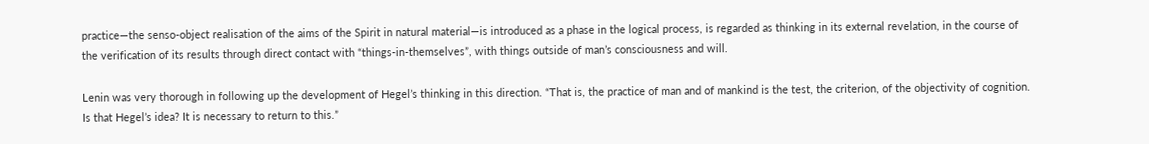practice—the senso-object realisation of the aims of the Spirit in natural material—is introduced as a phase in the logical process, is regarded as thinking in its external revelation, in the course of the verification of its results through direct contact with “things-in-themselvesˮ, with things outside of man’s consciousness and will.

Lenin was very thorough in following up the development of Hegel’s thinking in this direction. “That is, the practice of man and of mankind is the test, the criterion, of the objectivity of cognition. Is that Hegel’s idea? It is necessary to return to this.ˮ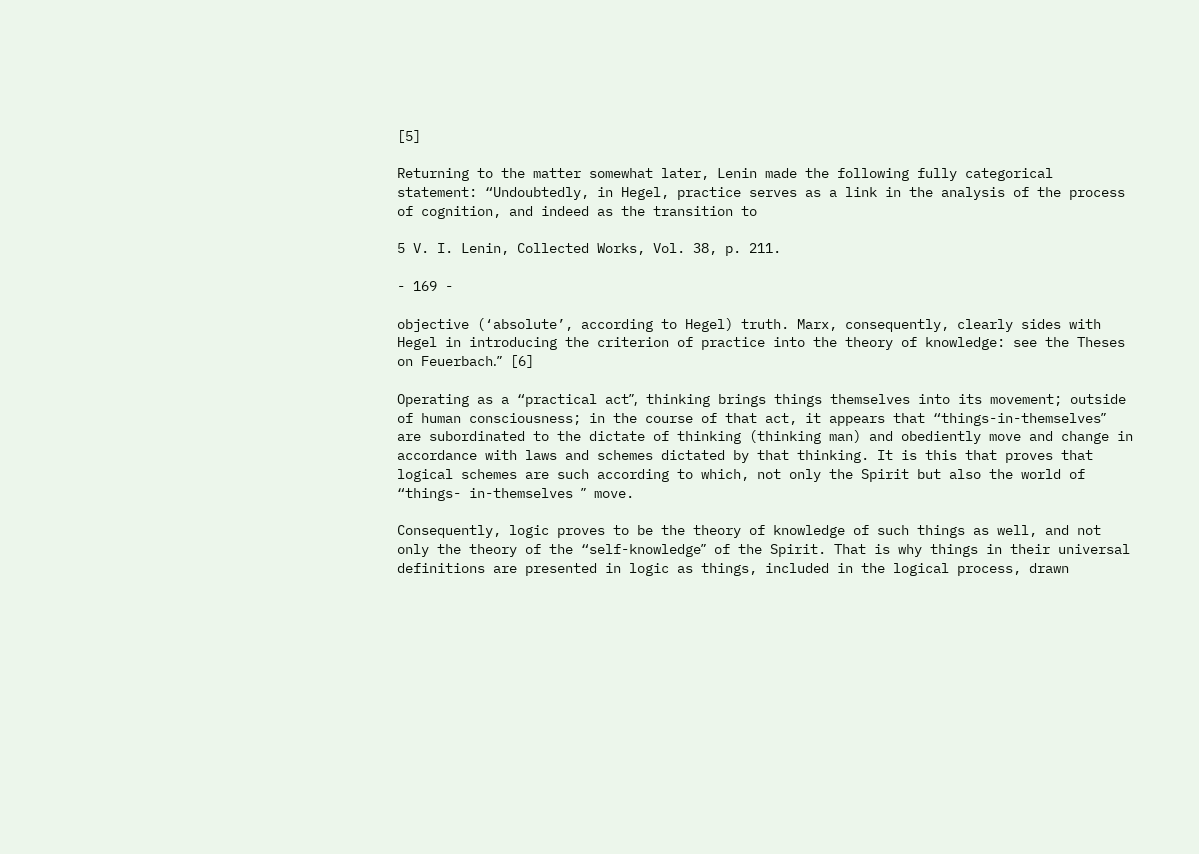[5]

Returning to the matter somewhat later, Lenin made the following fully categorical statement: “Undoubtedly, in Hegel, practice serves as a link in the analysis of the process of cognition, and indeed as the transition to

5 V. I. Lenin, Collected Works, Vol. 38, p. 211.

- 169 -

objective (‘absolute’, according to Hegel) truth. Marx, consequently, clearly sides with Hegel in introducing the criterion of practice into the theory of knowledge: see the Theses on Feuerbach.ˮ [6]

Operating as a “practical actˮ, thinking brings things themselves into its movement; outside of human consciousness; in the course of that act, it appears that “things-in-themselvesˮ are subordinated to the dictate of thinking (thinking man) and obediently move and change in accordance with laws and schemes dictated by that thinking. It is this that proves that logical schemes are such according to which, not only the Spirit but also the world of “things- in-themselves ˮ move.

Consequently, logic proves to be the theory of knowledge of such things as well, and not only the theory of the “self-knowledgeˮ of the Spirit. That is why things in their universal definitions are presented in logic as things, included in the logical process, drawn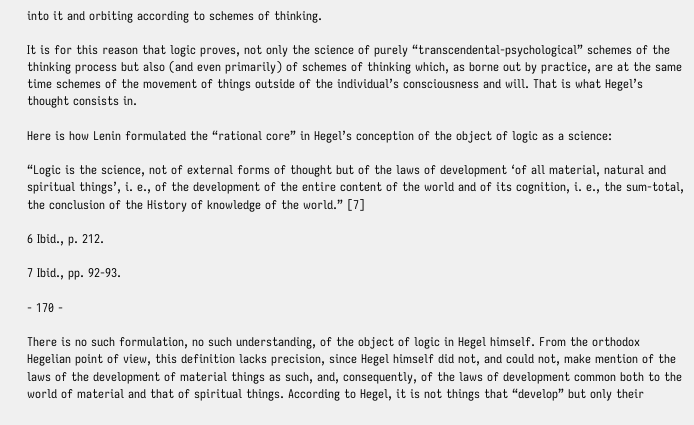into it and orbiting according to schemes of thinking.

It is for this reason that logic proves, not only the science of purely “transcendental-psychologicalˮ schemes of the thinking process but also (and even primarily) of schemes of thinking which, as borne out by practice, are at the same time schemes of the movement of things outside of the individual’s consciousness and will. That is what Hegel’s thought consists in.

Here is how Lenin formulated the “rational coreˮ in Hegel’s conception of the object of logic as a science:

“Logic is the science, not of external forms of thought but of the laws of development ‘of all material, natural and spiritual things’, i. e., of the development of the entire content of the world and of its cognition, i. e., the sum-total, the conclusion of the History of knowledge of the world.ˮ [7]

6 Ibid., p. 212.

7 Ibid., pp. 92-93.

- 170 -

There is no such formulation, no such understanding, of the object of logic in Hegel himself. From the orthodox Hegelian point of view, this definition lacks precision, since Hegel himself did not, and could not, make mention of the laws of the development of material things as such, and, consequently, of the laws of development common both to the world of material and that of spiritual things. According to Hegel, it is not things that “developˮ but only their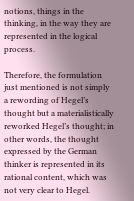notions, things in the thinking, in the way they are represented in the logical process.

Therefore, the formulation just mentioned is not simply a rewording of Hegel’s thought but a materialistically reworked Hegel’s thought; in other words, the thought expressed by the German thinker is represented in its rational content, which was not very clear to Hegel.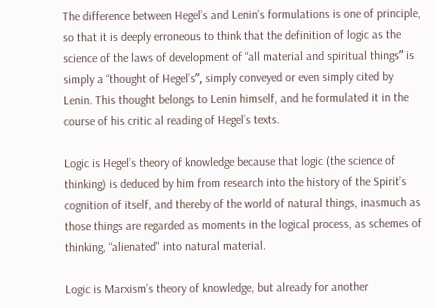The difference between Hegel’s and Lenin’s formulations is one of principle, so that it is deeply erroneous to think that the definition of logic as the science of the laws of development of “all material and spiritual thingsˮ is simply a “thought of Hegel’sˮ, simply conveyed or even simply cited by Lenin. This thought belongs to Lenin himself, and he formulated it in the course of his critic al reading of Hegel’s texts.

Logic is Hegel’s theory of knowledge because that logic (the science of thinking) is deduced by him from research into the history of the Spirit’s cognition of itself, and thereby of the world of natural things, inasmuch as those things are regarded as moments in the logical process, as schemes of thinking, “alienated" into natural material.

Logic is Marxism’s theory of knowledge, but already for another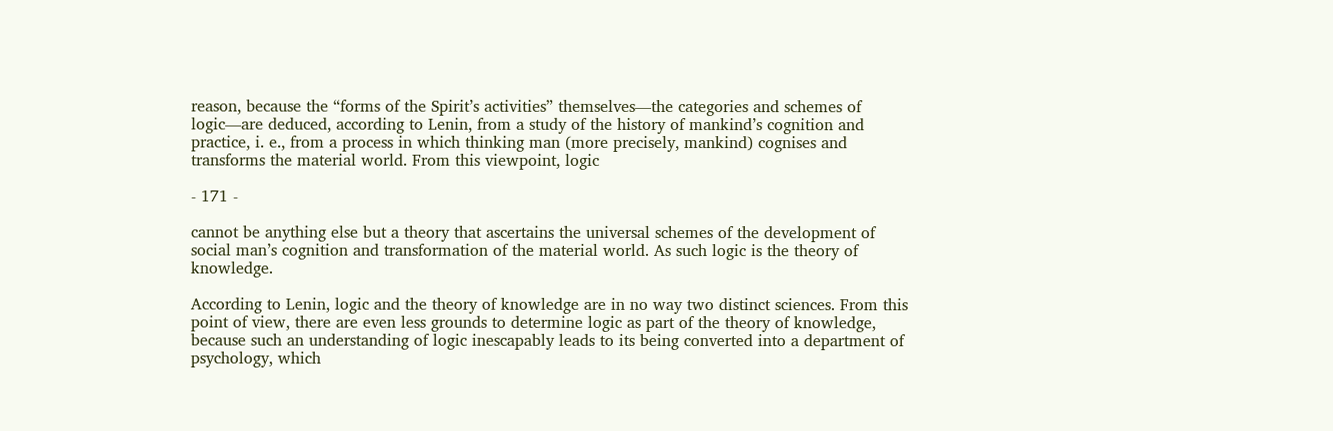reason, because the “forms of the Spirit’s activitiesˮ themselves—the categories and schemes of logic—are deduced, according to Lenin, from a study of the history of mankind’s cognition and practice, i. e., from a process in which thinking man (more precisely, mankind) cognises and transforms the material world. From this viewpoint, logic

- 171 -

cannot be anything else but a theory that ascertains the universal schemes of the development of social man’s cognition and transformation of the material world. As such logic is the theory of knowledge.

According to Lenin, logic and the theory of knowledge are in no way two distinct sciences. From this point of view, there are even less grounds to determine logic as part of the theory of knowledge, because such an understanding of logic inescapably leads to its being converted into a department of psychology, which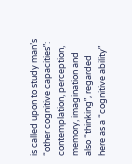is called upon to study man’s “other cognitive capacitiesˮ: contemplation, perception, memory, imagination and also “thinkingˮ, regarded here as a “cognitive abilityˮ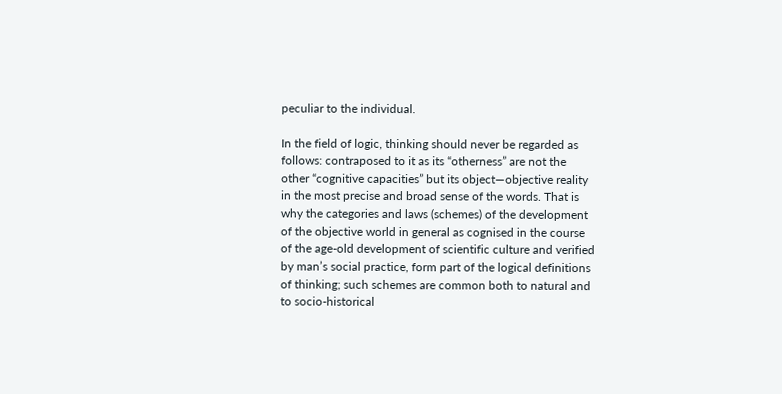peculiar to the individual.

In the field of logic, thinking should never be regarded as follows: contraposed to it as its “othernessˮ are not the other “cognitive capacitiesˮ but its object—objective reality in the most precise and broad sense of the words. That is why the categories and laws (schemes) of the development of the objective world in general as cognised in the course of the age-old development of scientific culture and verified by man’s social practice, form part of the logical definitions of thinking; such schemes are common both to natural and to socio-historical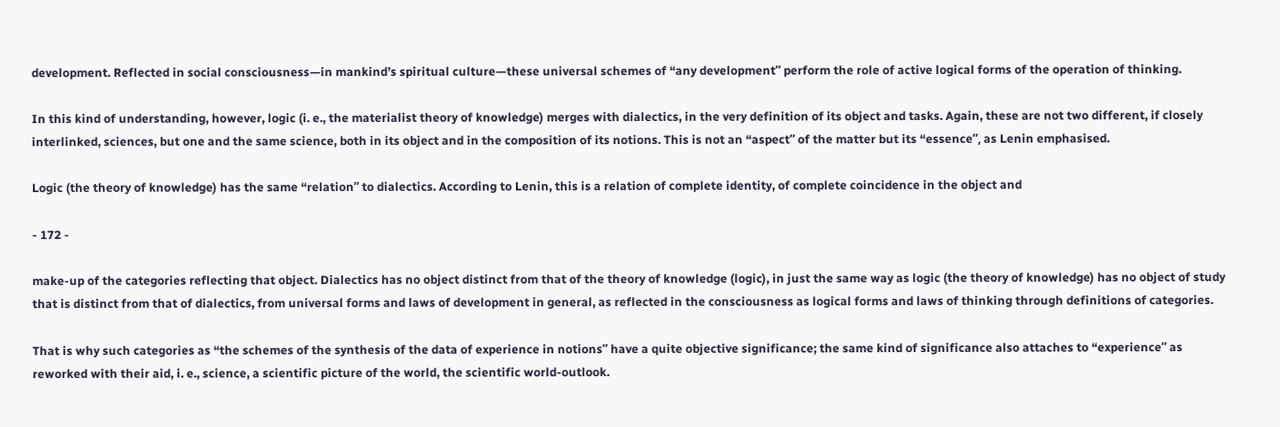development. Reflected in social consciousness—in mankind’s spiritual culture—these universal schemes of “any developmentˮ perform the role of active logical forms of the operation of thinking.

In this kind of understanding, however, logic (i. e., the materialist theory of knowledge) merges with dialectics, in the very definition of its object and tasks. Again, these are not two different, if closely interlinked, sciences, but one and the same science, both in its object and in the composition of its notions. This is not an “aspectˮ of the matter but its “essenceˮ, as Lenin emphasised.

Logic (the theory of knowledge) has the same “relationˮ to dialectics. According to Lenin, this is a relation of complete identity, of complete coincidence in the object and

- 172 -

make-up of the categories reflecting that object. Dialectics has no object distinct from that of the theory of knowledge (logic), in just the same way as logic (the theory of knowledge) has no object of study that is distinct from that of dialectics, from universal forms and laws of development in general, as reflected in the consciousness as logical forms and laws of thinking through definitions of categories.

That is why such categories as “the schemes of the synthesis of the data of experience in notionsˮ have a quite objective significance; the same kind of significance also attaches to “experienceˮ as reworked with their aid, i. e., science, a scientific picture of the world, the scientific world-outlook.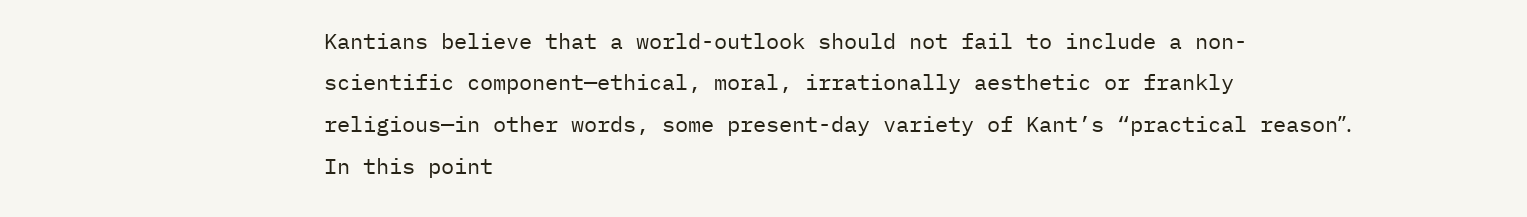Kantians believe that a world-outlook should not fail to include a non-scientific component—ethical, moral, irrationally aesthetic or frankly religious—in other words, some present-day variety of Kant’s “practical reasonˮ. In this point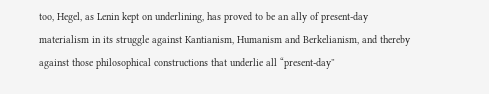too, Hegel, as Lenin kept on underlining, has proved to be an ally of present-day materialism in its struggle against Kantianism, Humanism and Berkelianism, and thereby against those philosophical constructions that underlie all “present-dayˮ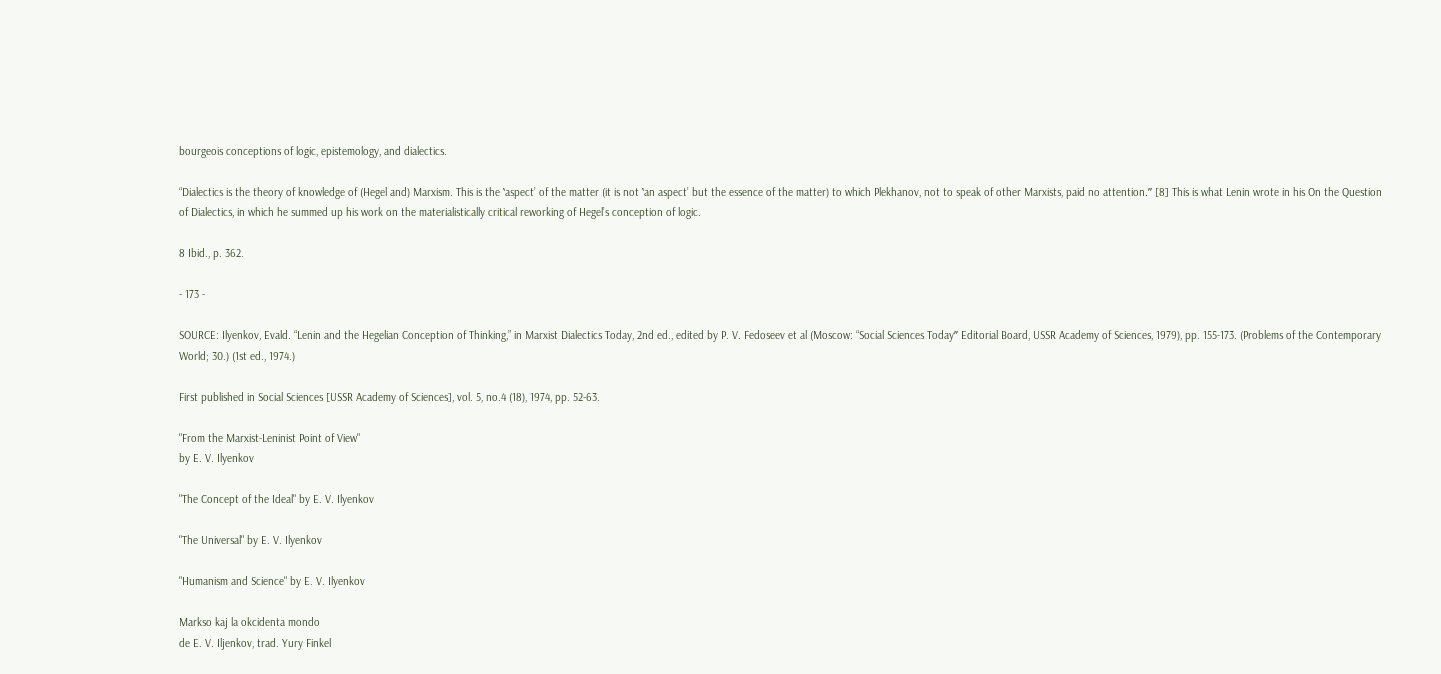bourgeois conceptions of logic, epistemology, and dialectics.

“Dialectics is the theory of knowledge of (Hegel and) Marxism. This is the ‛aspect’ of the matter (it is not ‛an aspect’ but the essence of the matter) to which Plekhanov, not to speak of other Marxists, paid no attention.ˮ [8] This is what Lenin wrote in his On the Question of Dialectics, in which he summed up his work on the materialistically critical reworking of Hegel’s conception of logic.

8 Ibid., p. 362.

- 173 -

SOURCE: Ilyenkov, Evald. “Lenin and the Hegelian Conception of Thinking,” in Marxist Dialectics Today, 2nd ed., edited by P. V. Fedoseev et al (Moscow: “Social Sciences Todayˮ Editorial Board, USSR Academy of Sciences, 1979), pp. 155-173. (Problems of the Contemporary World; 30.) (1st ed., 1974.)

First published in Social Sciences [USSR Academy of Sciences], vol. 5, no.4 (18), 1974, pp. 52-63.

"From the Marxist-Leninist Point of View"
by E. V. Ilyenkov

"The Concept of the Ideal" by E. V. Ilyenkov

"The Universal" by E. V. Ilyenkov

"Humanism and Science" by E. V. Ilyenkov

Markso kaj la okcidenta mondo
de E. V. Iljenkov, trad. Yury Finkel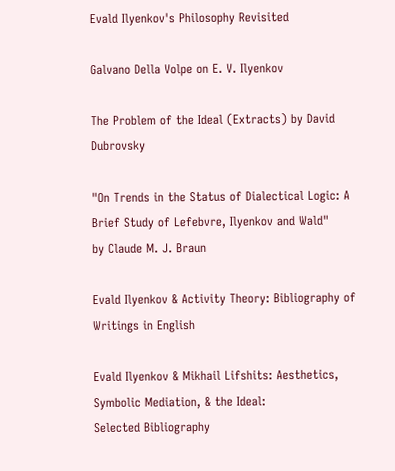Evald Ilyenkov's Philosophy Revisited

Galvano Della Volpe on E. V. Ilyenkov

The Problem of the Ideal (Extracts) by David Dubrovsky

"On Trends in the Status of Dialectical Logic: A Brief Study of Lefebvre, Ilyenkov and Wald"
by Claude M. J. Braun

Evald Ilyenkov & Activity Theory: Bibliography of Writings in English

Evald Ilyenkov & Mikhail Lifshits: Aesthetics, Symbolic Mediation, & the Ideal:
Selected Bibliography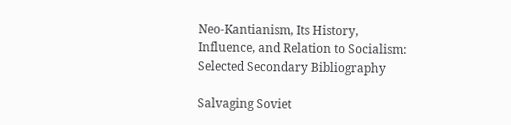Neo-Kantianism, Its History, Influence, and Relation to Socialism:
Selected Secondary Bibliography

Salvaging Soviet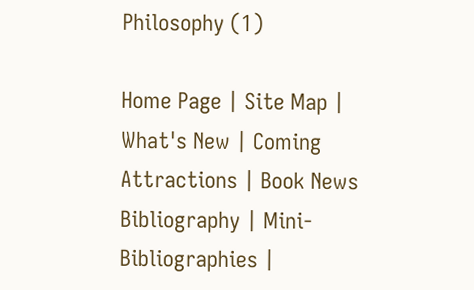Philosophy (1)

Home Page | Site Map | What's New | Coming Attractions | Book News
Bibliography | Mini-Bibliographies |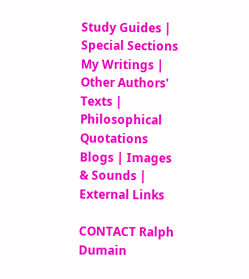Study Guides | Special Sections
My Writings | Other Authors' Texts | Philosophical Quotations
Blogs | Images & Sounds | External Links

CONTACT Ralph Dumain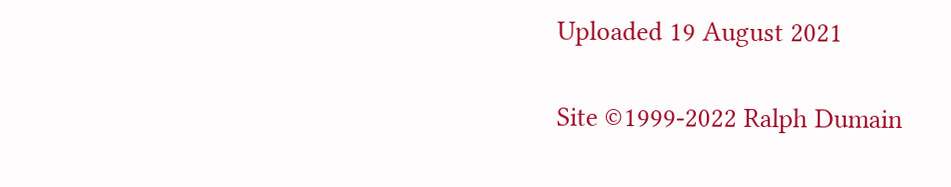Uploaded 19 August 2021

Site ©1999-2022 Ralph Dumain